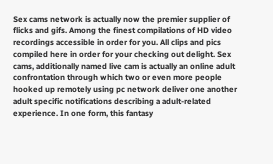Sex cams network is actually now the premier supplier of flicks and gifs. Among the finest compilations of HD video recordings accessible in order for you. All clips and pics compiled here in order for your checking out delight. Sex cams, additionally named live cam is actually an online adult confrontation through which two or even more people hooked up remotely using pc network deliver one another adult specific notifications describing a adult-related experience. In one form, this fantasy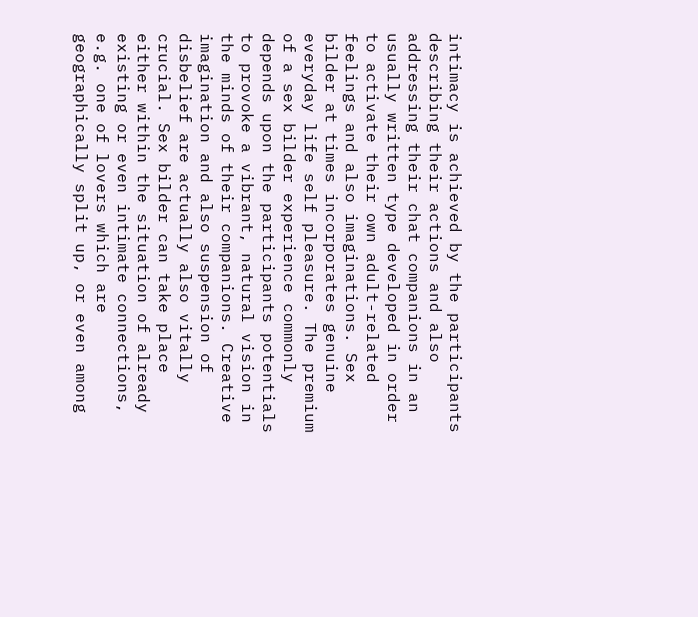intimacy is achieved by the participants describing their actions and also addressing their chat companions in an usually written type developed in order to activate their own adult-related feelings and also imaginations. Sex bilder at times incorporates genuine everyday life self pleasure. The premium of a sex bilder experience commonly depends upon the participants potentials to provoke a vibrant, natural vision in the minds of their companions. Creative imagination and also suspension of disbelief are actually also vitally crucial. Sex bilder can take place either within the situation of already existing or even intimate connections, e.g. one of lovers which are geographically split up, or even among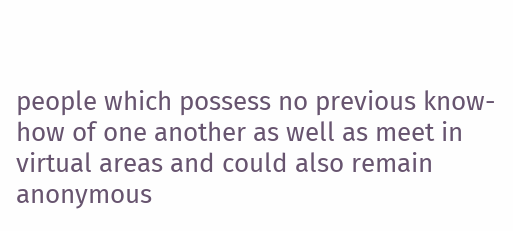people which possess no previous know-how of one another as well as meet in virtual areas and could also remain anonymous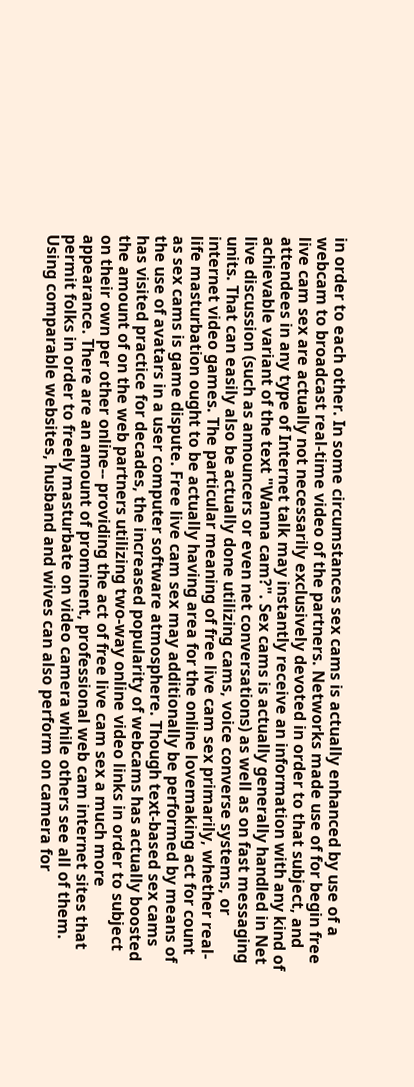in order to each other. In some circumstances sex cams is actually enhanced by use of a webcam to broadcast real-time video of the partners. Networks made use of for begin free live cam sex are actually not necessarily exclusively devoted in order to that subject, and attendees in any type of Internet talk may instantly receive an information with any kind of achievable variant of the text "Wanna cam?". Sex cams is actually generally handled in Net live discussion (such as announcers or even net conversations) as well as on fast messaging units. That can easily also be actually done utilizing cams, voice converse systems, or internet video games. The particular meaning of free live cam sex primarily, whether real-life masturbation ought to be actually having area for the online lovemaking act for count as sex cams is game dispute. Free live cam sex may additionally be performed by means of the use of avatars in a user computer software atmosphere. Though text-based sex cams has visited practice for decades, the increased popularity of webcams has actually boosted the amount of on the web partners utilizing two-way online video links in order to subject on their own per other online-- providing the act of free live cam sex a much more appearance. There are an amount of prominent, professional web cam internet sites that permit folks in order to freely masturbate on video camera while others see all of them. Using comparable websites, husband and wives can also perform on camera for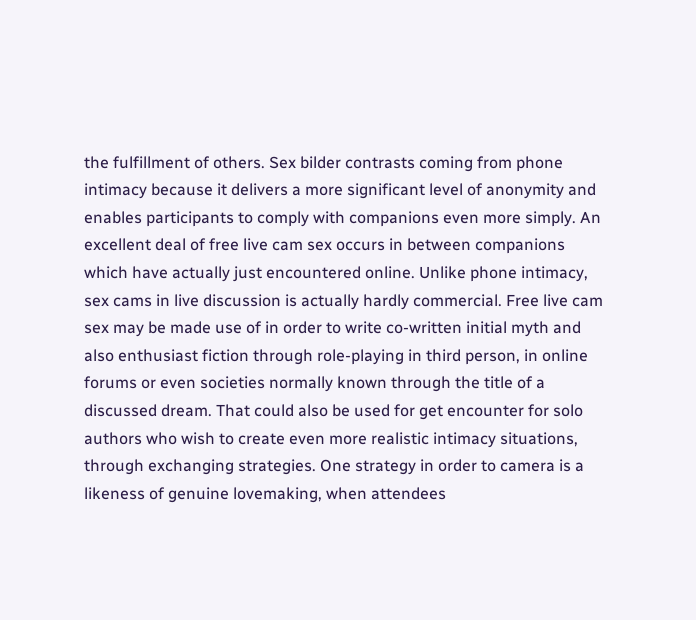the fulfillment of others. Sex bilder contrasts coming from phone intimacy because it delivers a more significant level of anonymity and enables participants to comply with companions even more simply. An excellent deal of free live cam sex occurs in between companions which have actually just encountered online. Unlike phone intimacy, sex cams in live discussion is actually hardly commercial. Free live cam sex may be made use of in order to write co-written initial myth and also enthusiast fiction through role-playing in third person, in online forums or even societies normally known through the title of a discussed dream. That could also be used for get encounter for solo authors who wish to create even more realistic intimacy situations, through exchanging strategies. One strategy in order to camera is a likeness of genuine lovemaking, when attendees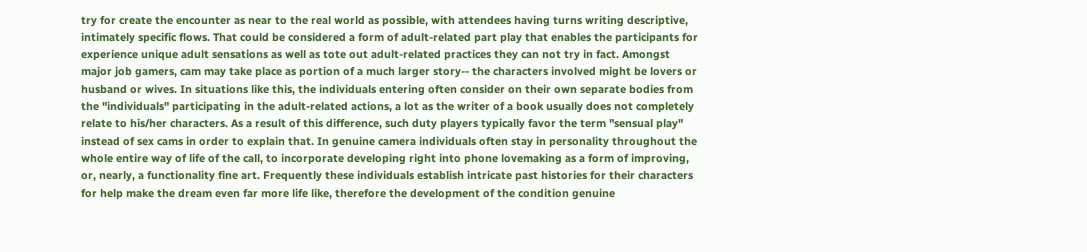try for create the encounter as near to the real world as possible, with attendees having turns writing descriptive, intimately specific flows. That could be considered a form of adult-related part play that enables the participants for experience unique adult sensations as well as tote out adult-related practices they can not try in fact. Amongst major job gamers, cam may take place as portion of a much larger story-- the characters involved might be lovers or husband or wives. In situations like this, the individuals entering often consider on their own separate bodies from the "individuals" participating in the adult-related actions, a lot as the writer of a book usually does not completely relate to his/her characters. As a result of this difference, such duty players typically favor the term "sensual play" instead of sex cams in order to explain that. In genuine camera individuals often stay in personality throughout the whole entire way of life of the call, to incorporate developing right into phone lovemaking as a form of improving, or, nearly, a functionality fine art. Frequently these individuals establish intricate past histories for their characters for help make the dream even far more life like, therefore the development of the condition genuine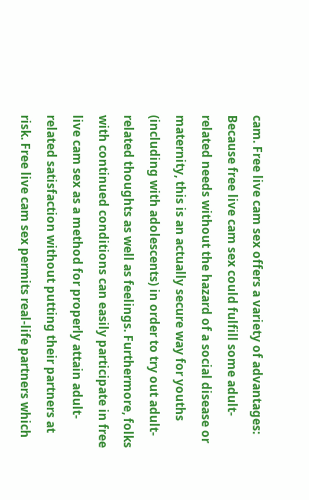cam. Free live cam sex offers a variety of advantages: Because free live cam sex could fulfill some adult-related needs without the hazard of a social disease or maternity, this is an actually secure way for youths (including with adolescents) in order to try out adult-related thoughts as well as feelings. Furthermore, folks with continued conditions can easily participate in free live cam sex as a method for properly attain adult-related satisfaction without putting their partners at risk. Free live cam sex permits real-life partners which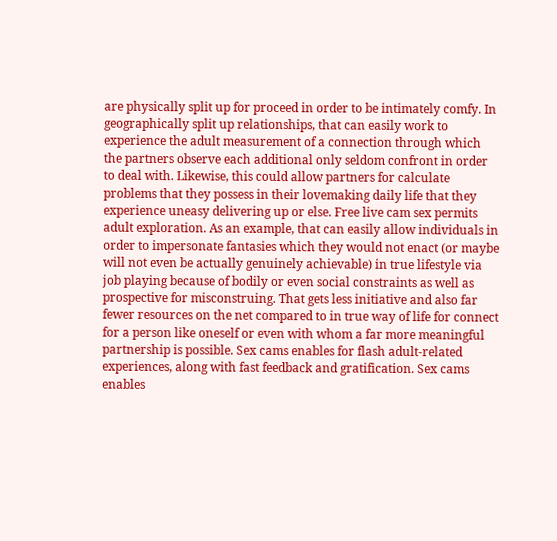are physically split up for proceed in order to be intimately comfy. In geographically split up relationships, that can easily work to experience the adult measurement of a connection through which the partners observe each additional only seldom confront in order to deal with. Likewise, this could allow partners for calculate problems that they possess in their lovemaking daily life that they experience uneasy delivering up or else. Free live cam sex permits adult exploration. As an example, that can easily allow individuals in order to impersonate fantasies which they would not enact (or maybe will not even be actually genuinely achievable) in true lifestyle via job playing because of bodily or even social constraints as well as prospective for misconstruing. That gets less initiative and also far fewer resources on the net compared to in true way of life for connect for a person like oneself or even with whom a far more meaningful partnership is possible. Sex cams enables for flash adult-related experiences, along with fast feedback and gratification. Sex cams enables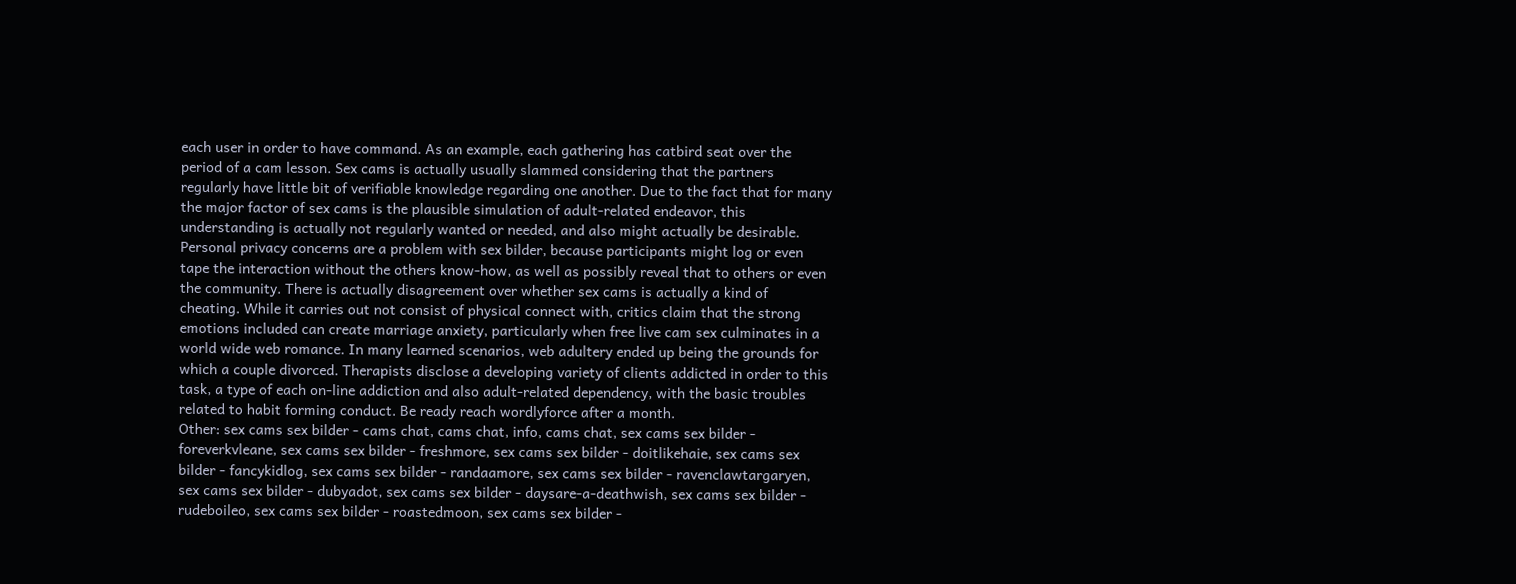each user in order to have command. As an example, each gathering has catbird seat over the period of a cam lesson. Sex cams is actually usually slammed considering that the partners regularly have little bit of verifiable knowledge regarding one another. Due to the fact that for many the major factor of sex cams is the plausible simulation of adult-related endeavor, this understanding is actually not regularly wanted or needed, and also might actually be desirable. Personal privacy concerns are a problem with sex bilder, because participants might log or even tape the interaction without the others know-how, as well as possibly reveal that to others or even the community. There is actually disagreement over whether sex cams is actually a kind of cheating. While it carries out not consist of physical connect with, critics claim that the strong emotions included can create marriage anxiety, particularly when free live cam sex culminates in a world wide web romance. In many learned scenarios, web adultery ended up being the grounds for which a couple divorced. Therapists disclose a developing variety of clients addicted in order to this task, a type of each on-line addiction and also adult-related dependency, with the basic troubles related to habit forming conduct. Be ready reach wordlyforce after a month.
Other: sex cams sex bilder - cams chat, cams chat, info, cams chat, sex cams sex bilder - foreverkvleane, sex cams sex bilder - freshmore, sex cams sex bilder - doitlikehaie, sex cams sex bilder - fancykidlog, sex cams sex bilder - randaamore, sex cams sex bilder - ravenclawtargaryen, sex cams sex bilder - dubyadot, sex cams sex bilder - daysare-a-deathwish, sex cams sex bilder - rudeboileo, sex cams sex bilder - roastedmoon, sex cams sex bilder -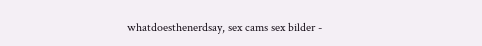whatdoesthenerdsay, sex cams sex bilder -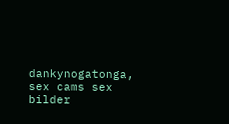dankynogatonga, sex cams sex bilder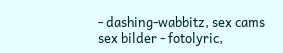- dashing-wabbitz, sex cams sex bilder - fotolyric,